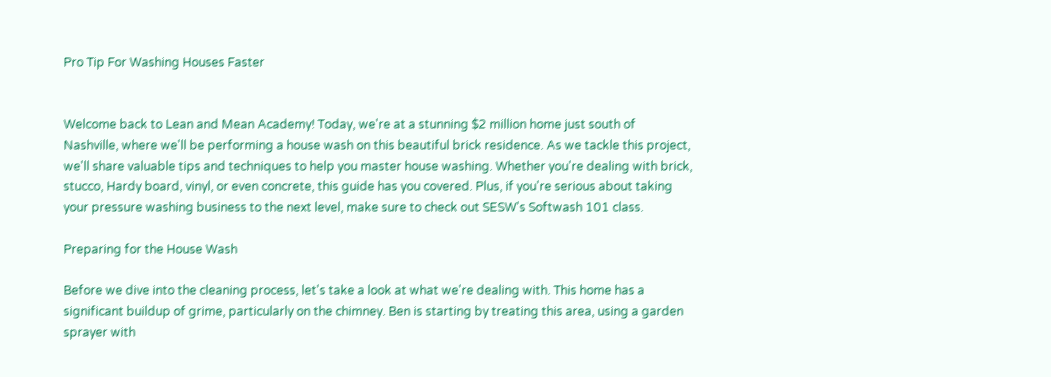Pro Tip For Washing Houses Faster


Welcome back to Lean and Mean Academy! Today, we're at a stunning $2 million home just south of Nashville, where we'll be performing a house wash on this beautiful brick residence. As we tackle this project, we'll share valuable tips and techniques to help you master house washing. Whether you're dealing with brick, stucco, Hardy board, vinyl, or even concrete, this guide has you covered. Plus, if you're serious about taking your pressure washing business to the next level, make sure to check out SESW's Softwash 101 class.

Preparing for the House Wash

Before we dive into the cleaning process, let's take a look at what we're dealing with. This home has a significant buildup of grime, particularly on the chimney. Ben is starting by treating this area, using a garden sprayer with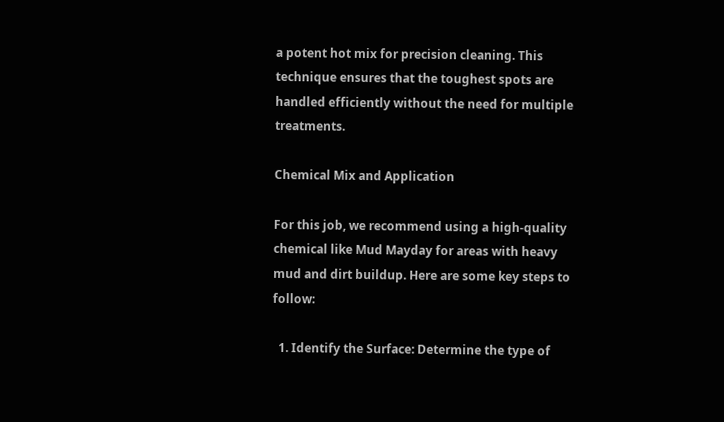a potent hot mix for precision cleaning. This technique ensures that the toughest spots are handled efficiently without the need for multiple treatments.

Chemical Mix and Application

For this job, we recommend using a high-quality chemical like Mud Mayday for areas with heavy mud and dirt buildup. Here are some key steps to follow:

  1. Identify the Surface: Determine the type of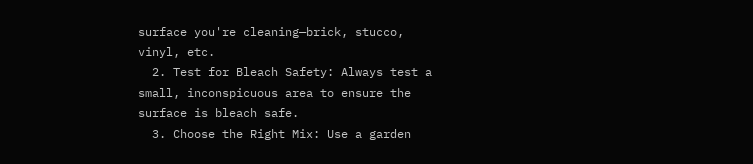surface you're cleaning—brick, stucco, vinyl, etc.
  2. Test for Bleach Safety: Always test a small, inconspicuous area to ensure the surface is bleach safe.
  3. Choose the Right Mix: Use a garden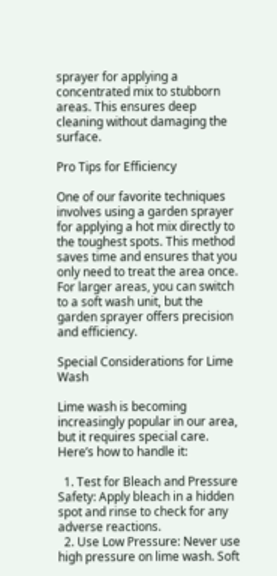sprayer for applying a concentrated mix to stubborn areas. This ensures deep cleaning without damaging the surface.

Pro Tips for Efficiency

One of our favorite techniques involves using a garden sprayer for applying a hot mix directly to the toughest spots. This method saves time and ensures that you only need to treat the area once. For larger areas, you can switch to a soft wash unit, but the garden sprayer offers precision and efficiency.

Special Considerations for Lime Wash

Lime wash is becoming increasingly popular in our area, but it requires special care. Here’s how to handle it:

  1. Test for Bleach and Pressure Safety: Apply bleach in a hidden spot and rinse to check for any adverse reactions.
  2. Use Low Pressure: Never use high pressure on lime wash. Soft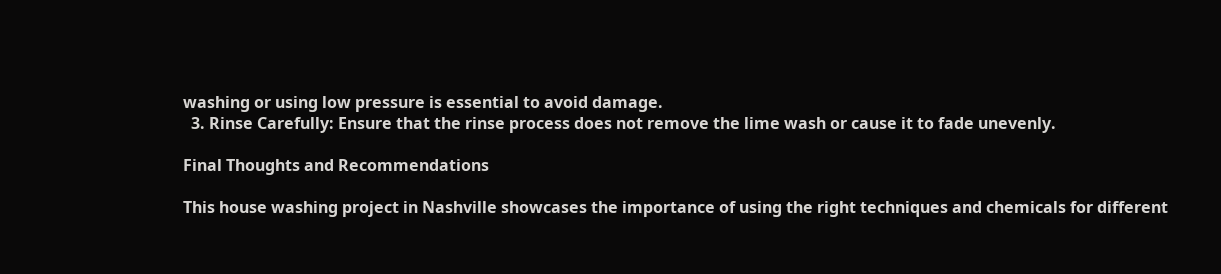washing or using low pressure is essential to avoid damage.
  3. Rinse Carefully: Ensure that the rinse process does not remove the lime wash or cause it to fade unevenly.

Final Thoughts and Recommendations

This house washing project in Nashville showcases the importance of using the right techniques and chemicals for different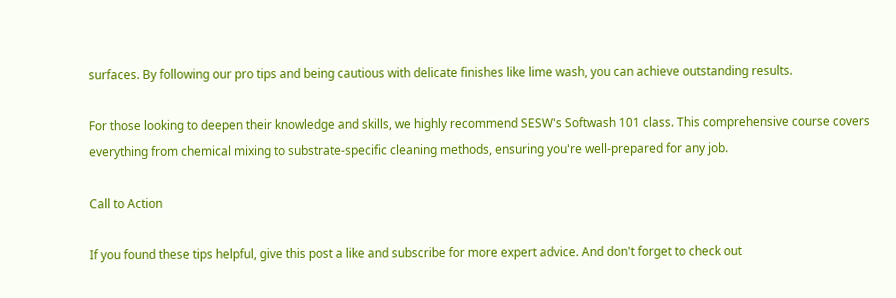surfaces. By following our pro tips and being cautious with delicate finishes like lime wash, you can achieve outstanding results.

For those looking to deepen their knowledge and skills, we highly recommend SESW's Softwash 101 class. This comprehensive course covers everything from chemical mixing to substrate-specific cleaning methods, ensuring you're well-prepared for any job.

Call to Action

If you found these tips helpful, give this post a like and subscribe for more expert advice. And don't forget to check out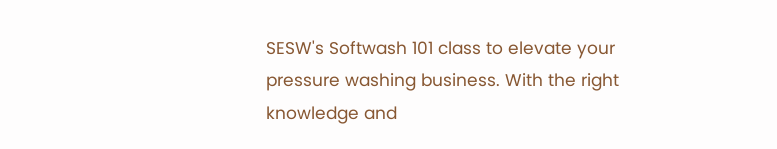SESW's Softwash 101 class to elevate your pressure washing business. With the right knowledge and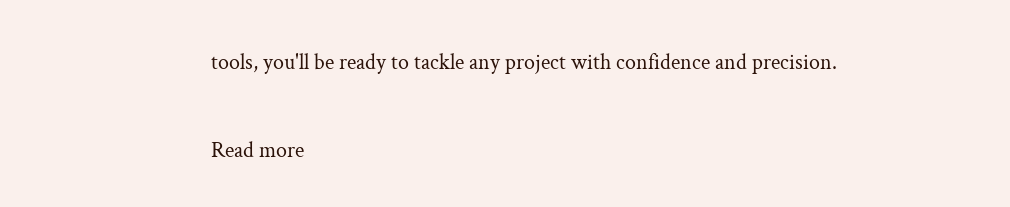tools, you'll be ready to tackle any project with confidence and precision.

Read more